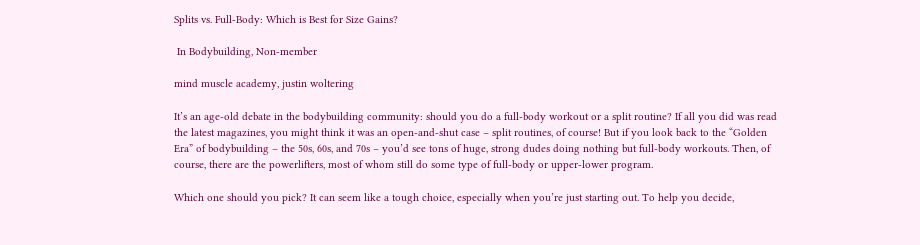Splits vs. Full-Body: Which is Best for Size Gains?

 In Bodybuilding, Non-member

mind muscle academy, justin woltering

It’s an age-old debate in the bodybuilding community: should you do a full-body workout or a split routine? If all you did was read the latest magazines, you might think it was an open-and-shut case – split routines, of course! But if you look back to the “Golden Era” of bodybuilding – the 50s, 60s, and 70s – you’d see tons of huge, strong dudes doing nothing but full-body workouts. Then, of course, there are the powerlifters, most of whom still do some type of full-body or upper-lower program.

Which one should you pick? It can seem like a tough choice, especially when you’re just starting out. To help you decide,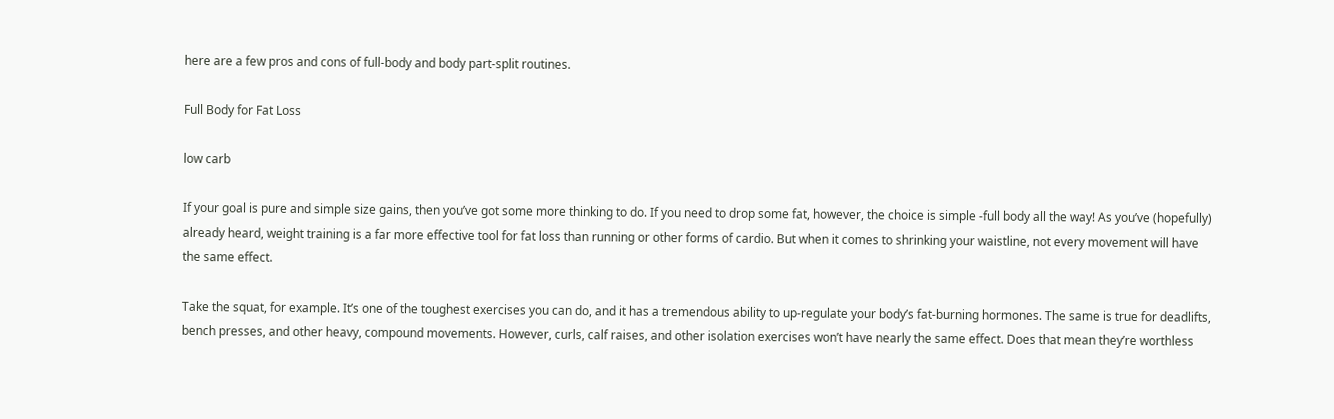here are a few pros and cons of full-body and body part-split routines.

Full Body for Fat Loss

low carb

If your goal is pure and simple size gains, then you’ve got some more thinking to do. If you need to drop some fat, however, the choice is simple -full body all the way! As you’ve (hopefully) already heard, weight training is a far more effective tool for fat loss than running or other forms of cardio. But when it comes to shrinking your waistline, not every movement will have the same effect.

Take the squat, for example. It’s one of the toughest exercises you can do, and it has a tremendous ability to up-regulate your body’s fat-burning hormones. The same is true for deadlifts, bench presses, and other heavy, compound movements. However, curls, calf raises, and other isolation exercises won’t have nearly the same effect. Does that mean they’re worthless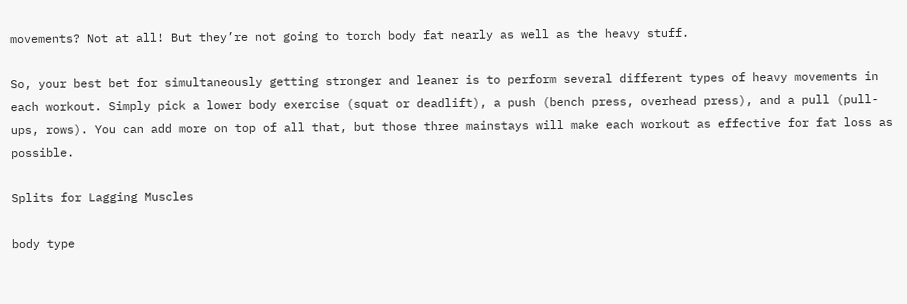movements? Not at all! But they’re not going to torch body fat nearly as well as the heavy stuff.

So, your best bet for simultaneously getting stronger and leaner is to perform several different types of heavy movements in each workout. Simply pick a lower body exercise (squat or deadlift), a push (bench press, overhead press), and a pull (pull-ups, rows). You can add more on top of all that, but those three mainstays will make each workout as effective for fat loss as possible.

Splits for Lagging Muscles

body type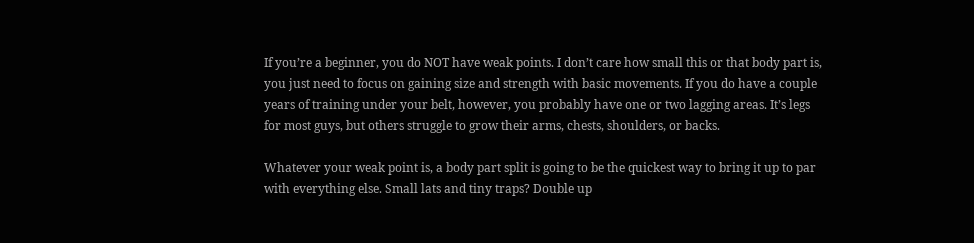If you’re a beginner, you do NOT have weak points. I don’t care how small this or that body part is, you just need to focus on gaining size and strength with basic movements. If you do have a couple years of training under your belt, however, you probably have one or two lagging areas. It’s legs for most guys, but others struggle to grow their arms, chests, shoulders, or backs.

Whatever your weak point is, a body part split is going to be the quickest way to bring it up to par with everything else. Small lats and tiny traps? Double up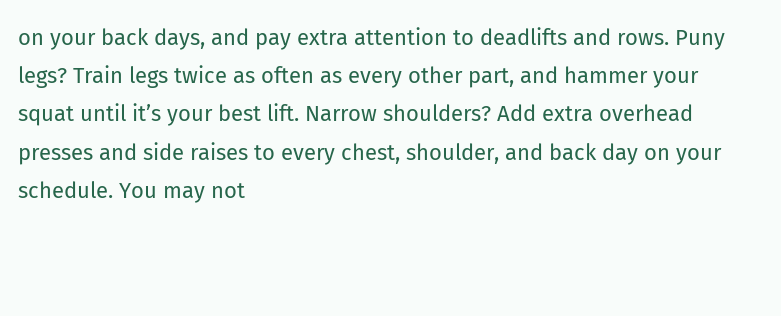on your back days, and pay extra attention to deadlifts and rows. Puny legs? Train legs twice as often as every other part, and hammer your squat until it’s your best lift. Narrow shoulders? Add extra overhead presses and side raises to every chest, shoulder, and back day on your schedule. You may not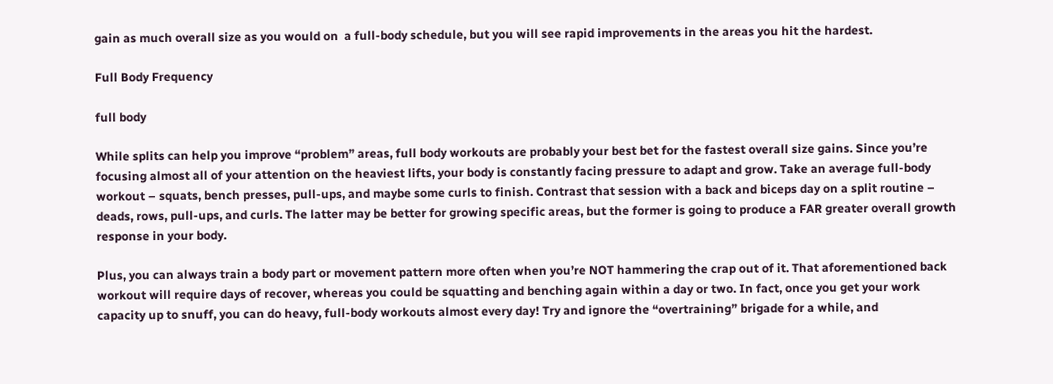gain as much overall size as you would on  a full-body schedule, but you will see rapid improvements in the areas you hit the hardest.

Full Body Frequency

full body

While splits can help you improve “problem” areas, full body workouts are probably your best bet for the fastest overall size gains. Since you’re focusing almost all of your attention on the heaviest lifts, your body is constantly facing pressure to adapt and grow. Take an average full-body workout – squats, bench presses, pull-ups, and maybe some curls to finish. Contrast that session with a back and biceps day on a split routine – deads, rows, pull-ups, and curls. The latter may be better for growing specific areas, but the former is going to produce a FAR greater overall growth response in your body.

Plus, you can always train a body part or movement pattern more often when you’re NOT hammering the crap out of it. That aforementioned back workout will require days of recover, whereas you could be squatting and benching again within a day or two. In fact, once you get your work capacity up to snuff, you can do heavy, full-body workouts almost every day! Try and ignore the “overtraining” brigade for a while, and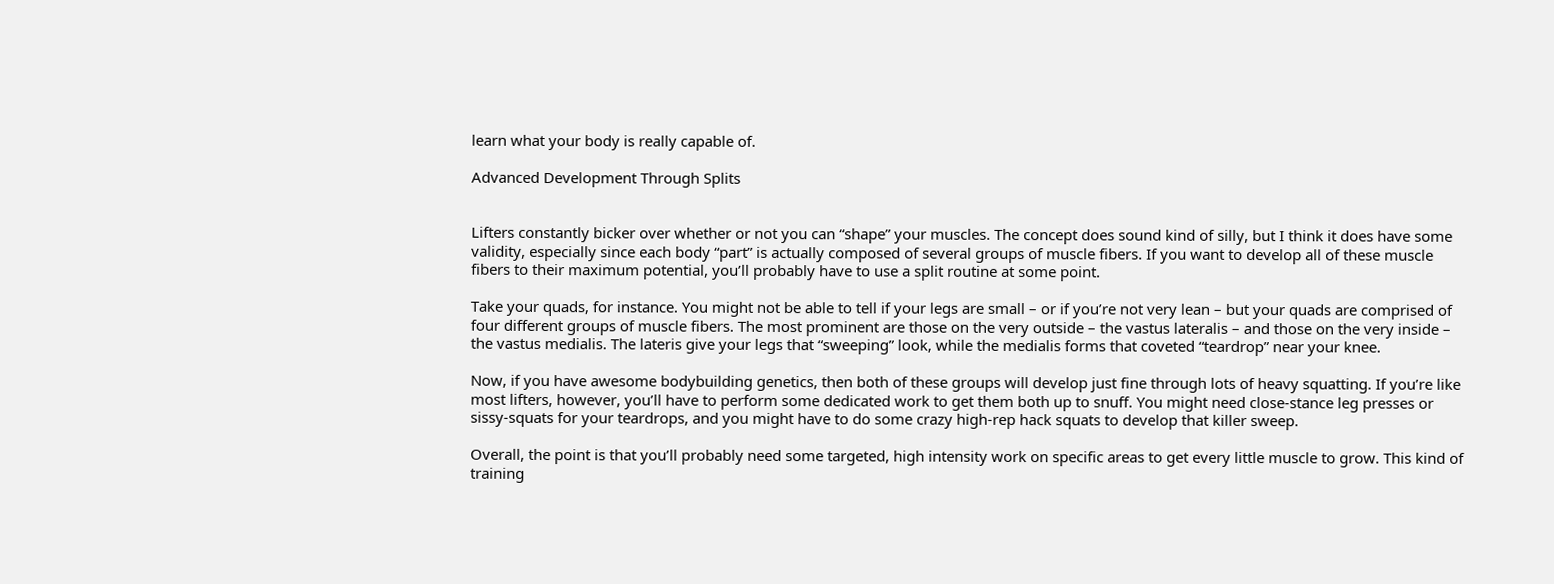learn what your body is really capable of.

Advanced Development Through Splits


Lifters constantly bicker over whether or not you can “shape” your muscles. The concept does sound kind of silly, but I think it does have some validity, especially since each body “part” is actually composed of several groups of muscle fibers. If you want to develop all of these muscle fibers to their maximum potential, you’ll probably have to use a split routine at some point.

Take your quads, for instance. You might not be able to tell if your legs are small – or if you’re not very lean – but your quads are comprised of four different groups of muscle fibers. The most prominent are those on the very outside – the vastus lateralis – and those on the very inside – the vastus medialis. The lateris give your legs that “sweeping” look, while the medialis forms that coveted “teardrop” near your knee.

Now, if you have awesome bodybuilding genetics, then both of these groups will develop just fine through lots of heavy squatting. If you’re like most lifters, however, you’ll have to perform some dedicated work to get them both up to snuff. You might need close-stance leg presses or sissy-squats for your teardrops, and you might have to do some crazy high-rep hack squats to develop that killer sweep.

Overall, the point is that you’ll probably need some targeted, high intensity work on specific areas to get every little muscle to grow. This kind of training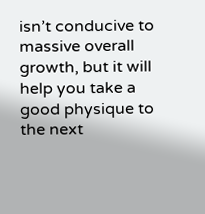isn’t conducive to massive overall growth, but it will help you take a good physique to the next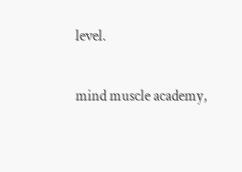level.

mind muscle academy,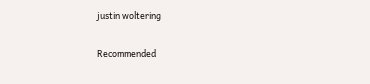justin woltering

Recommended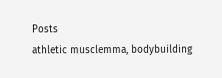Posts
athletic musclemma, bodybuilding